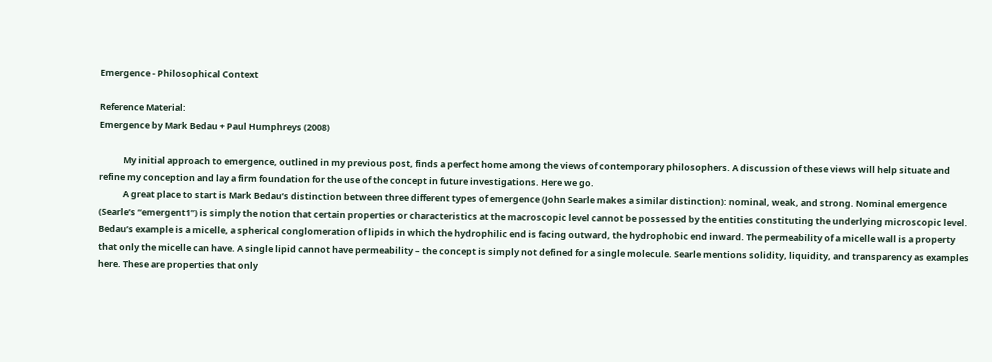Emergence - Philosophical Context

Reference Material:
Emergence by Mark Bedau + Paul Humphreys (2008)

            My initial approach to emergence, outlined in my previous post, finds a perfect home among the views of contemporary philosophers. A discussion of these views will help situate and refine my conception and lay a firm foundation for the use of the concept in future investigations. Here we go.
            A great place to start is Mark Bedau’s distinction between three different types of emergence (John Searle makes a similar distinction): nominal, weak, and strong. Nominal emergence (Searle’s “emergent1”) is simply the notion that certain properties or characteristics at the macroscopic level cannot be possessed by the entities constituting the underlying microscopic level. Bedau’s example is a micelle, a spherical conglomeration of lipids in which the hydrophilic end is facing outward, the hydrophobic end inward. The permeability of a micelle wall is a property that only the micelle can have. A single lipid cannot have permeability – the concept is simply not defined for a single molecule. Searle mentions solidity, liquidity, and transparency as examples here. These are properties that only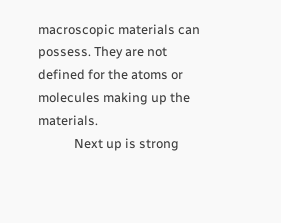macroscopic materials can possess. They are not defined for the atoms or molecules making up the materials.
            Next up is strong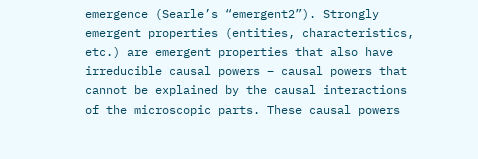emergence (Searle’s “emergent2”). Strongly emergent properties (entities, characteristics, etc.) are emergent properties that also have irreducible causal powers – causal powers that cannot be explained by the causal interactions of the microscopic parts. These causal powers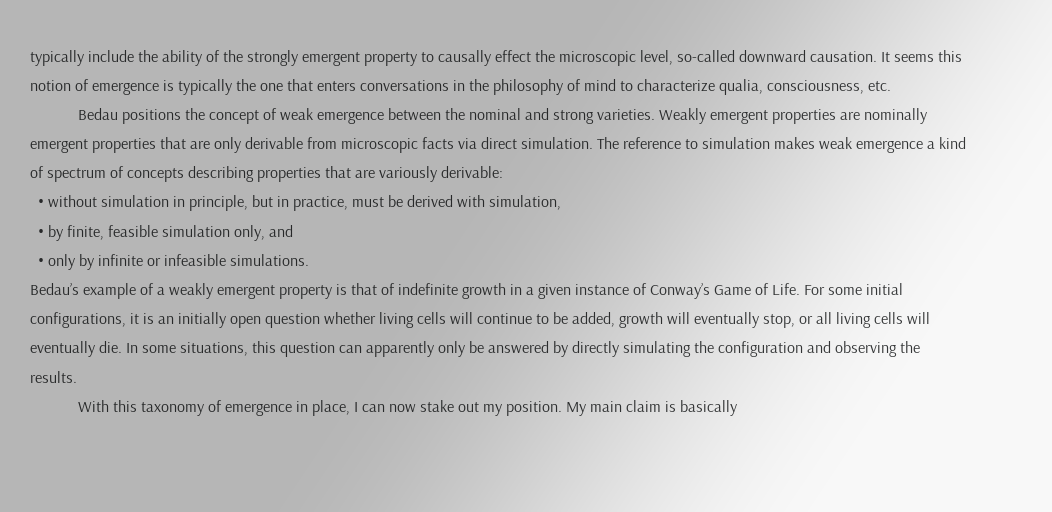typically include the ability of the strongly emergent property to causally effect the microscopic level, so-called downward causation. It seems this notion of emergence is typically the one that enters conversations in the philosophy of mind to characterize qualia, consciousness, etc.
            Bedau positions the concept of weak emergence between the nominal and strong varieties. Weakly emergent properties are nominally emergent properties that are only derivable from microscopic facts via direct simulation. The reference to simulation makes weak emergence a kind of spectrum of concepts describing properties that are variously derivable:
  • without simulation in principle, but in practice, must be derived with simulation,
  • by finite, feasible simulation only, and
  • only by infinite or infeasible simulations.
Bedau’s example of a weakly emergent property is that of indefinite growth in a given instance of Conway’s Game of Life. For some initial configurations, it is an initially open question whether living cells will continue to be added, growth will eventually stop, or all living cells will eventually die. In some situations, this question can apparently only be answered by directly simulating the configuration and observing the results.
            With this taxonomy of emergence in place, I can now stake out my position. My main claim is basically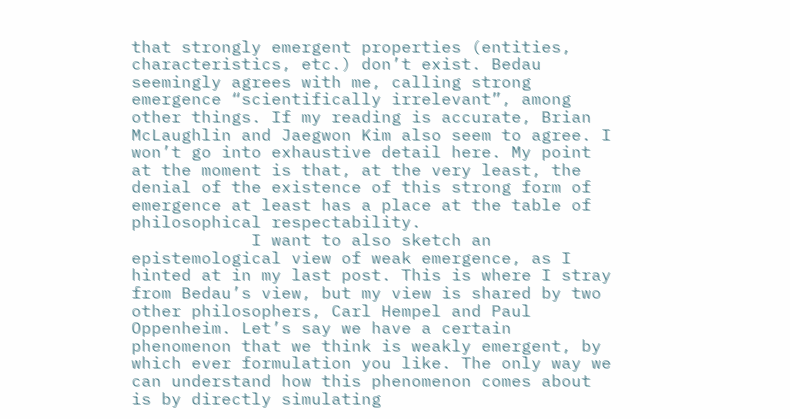that strongly emergent properties (entities, characteristics, etc.) don’t exist. Bedau seemingly agrees with me, calling strong emergence “scientifically irrelevant”, among other things. If my reading is accurate, Brian McLaughlin and Jaegwon Kim also seem to agree. I won’t go into exhaustive detail here. My point at the moment is that, at the very least, the denial of the existence of this strong form of emergence at least has a place at the table of philosophical respectability.
            I want to also sketch an epistemological view of weak emergence, as I hinted at in my last post. This is where I stray from Bedau’s view, but my view is shared by two other philosophers, Carl Hempel and Paul Oppenheim. Let’s say we have a certain phenomenon that we think is weakly emergent, by which ever formulation you like. The only way we can understand how this phenomenon comes about is by directly simulating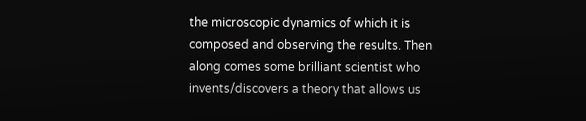the microscopic dynamics of which it is composed and observing the results. Then along comes some brilliant scientist who invents/discovers a theory that allows us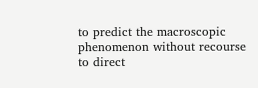to predict the macroscopic phenomenon without recourse to direct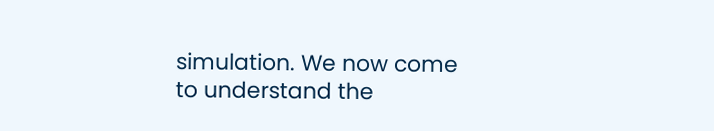simulation. We now come to understand the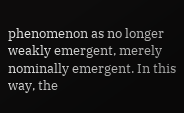phenomenon as no longer weakly emergent, merely nominally emergent. In this way, the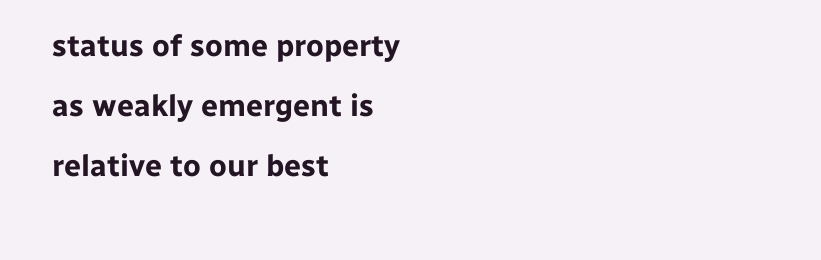status of some property as weakly emergent is relative to our best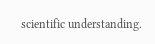scientific understanding.